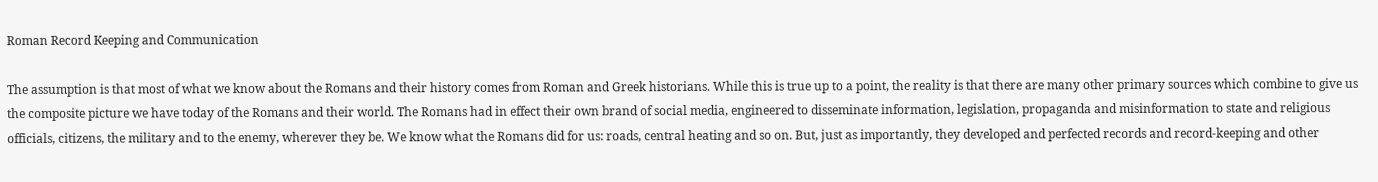Roman Record Keeping and Communication

The assumption is that most of what we know about the Romans and their history comes from Roman and Greek historians. While this is true up to a point, the reality is that there are many other primary sources which combine to give us the composite picture we have today of the Romans and their world. The Romans had in effect their own brand of social media, engineered to disseminate information, legislation, propaganda and misinformation to state and religious officials, citizens, the military and to the enemy, wherever they be. We know what the Romans did for us: roads, central heating and so on. But, just as importantly, they developed and perfected records and record-keeping and other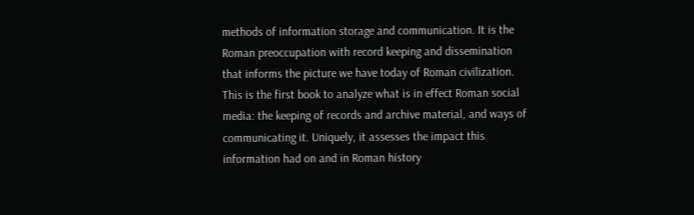methods of information storage and communication. It is the Roman preoccupation with record keeping and dissemination that informs the picture we have today of Roman civilization. This is the first book to analyze what is in effect Roman social media: the keeping of records and archive material, and ways of communicating it. Uniquely, it assesses the impact this information had on and in Roman history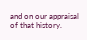and on our appraisal of that history.